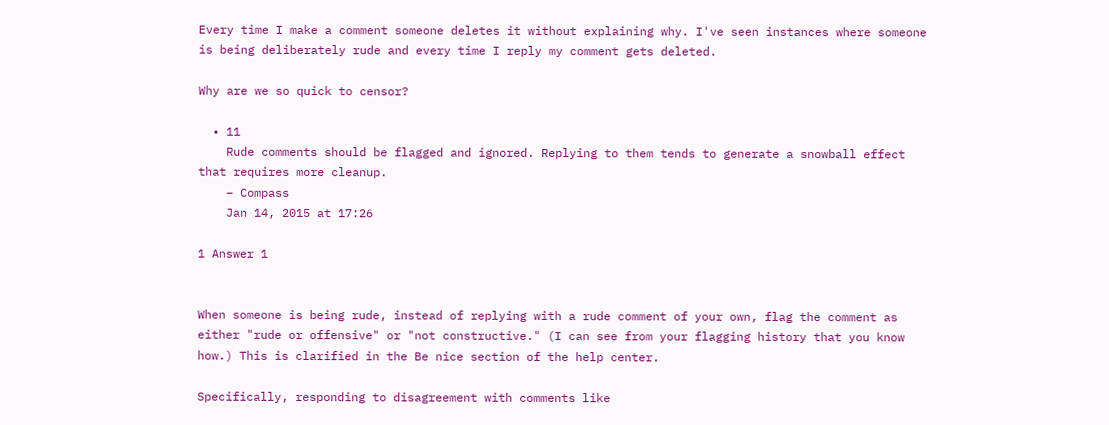Every time I make a comment someone deletes it without explaining why. I've seen instances where someone is being deliberately rude and every time I reply my comment gets deleted.

Why are we so quick to censor?

  • 11
    Rude comments should be flagged and ignored. Replying to them tends to generate a snowball effect that requires more cleanup.
    – Compass
    Jan 14, 2015 at 17:26

1 Answer 1


When someone is being rude, instead of replying with a rude comment of your own, flag the comment as either "rude or offensive" or "not constructive." (I can see from your flagging history that you know how.) This is clarified in the Be nice section of the help center.

Specifically, responding to disagreement with comments like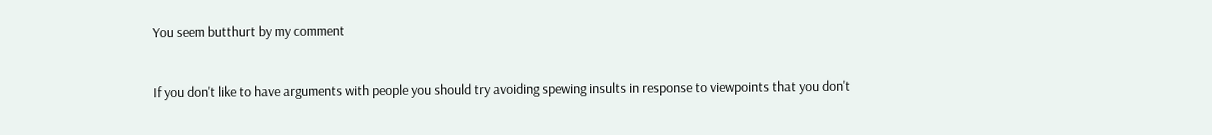You seem butthurt by my comment


If you don't like to have arguments with people you should try avoiding spewing insults in response to viewpoints that you don't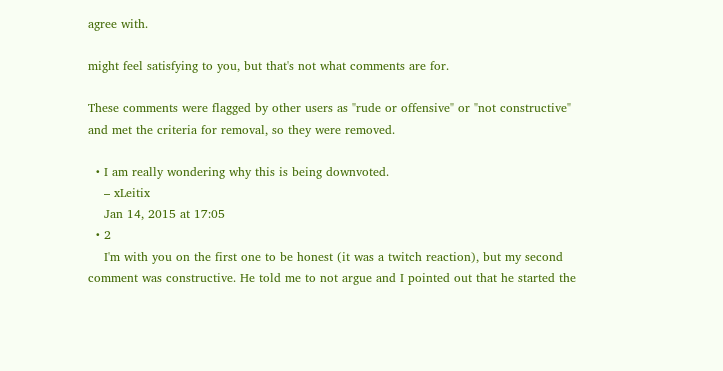agree with.

might feel satisfying to you, but that's not what comments are for.

These comments were flagged by other users as "rude or offensive" or "not constructive" and met the criteria for removal, so they were removed.

  • I am really wondering why this is being downvoted.
    – xLeitix
    Jan 14, 2015 at 17:05
  • 2
    I'm with you on the first one to be honest (it was a twitch reaction), but my second comment was constructive. He told me to not argue and I pointed out that he started the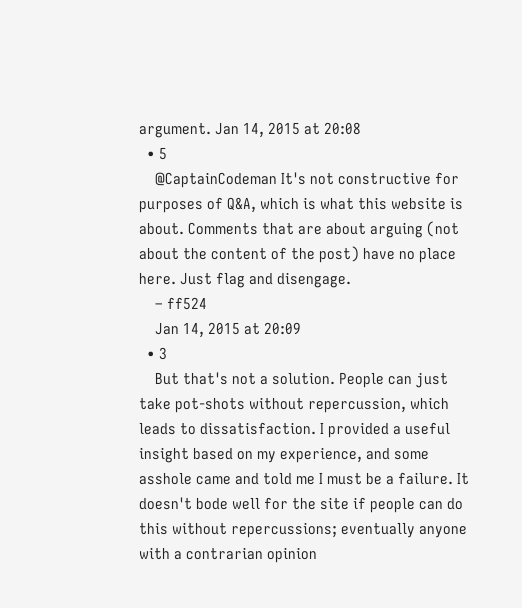argument. Jan 14, 2015 at 20:08
  • 5
    @CaptainCodeman It's not constructive for purposes of Q&A, which is what this website is about. Comments that are about arguing (not about the content of the post) have no place here. Just flag and disengage.
    – ff524
    Jan 14, 2015 at 20:09
  • 3
    But that's not a solution. People can just take pot-shots without repercussion, which leads to dissatisfaction. I provided a useful insight based on my experience, and some asshole came and told me I must be a failure. It doesn't bode well for the site if people can do this without repercussions; eventually anyone with a contrarian opinion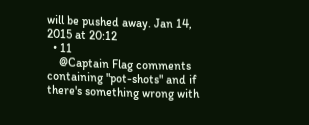will be pushed away. Jan 14, 2015 at 20:12
  • 11
    @Captain Flag comments containing "pot-shots" and if there's something wrong with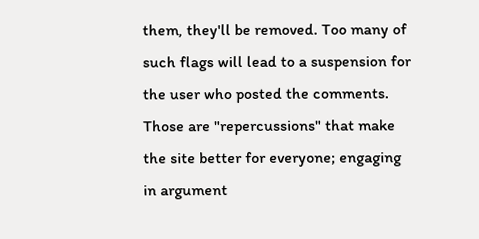them, they'll be removed. Too many of such flags will lead to a suspension for the user who posted the comments. Those are "repercussions" that make the site better for everyone; engaging in argument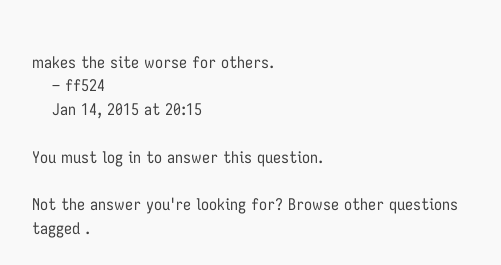makes the site worse for others.
    – ff524
    Jan 14, 2015 at 20:15

You must log in to answer this question.

Not the answer you're looking for? Browse other questions tagged .